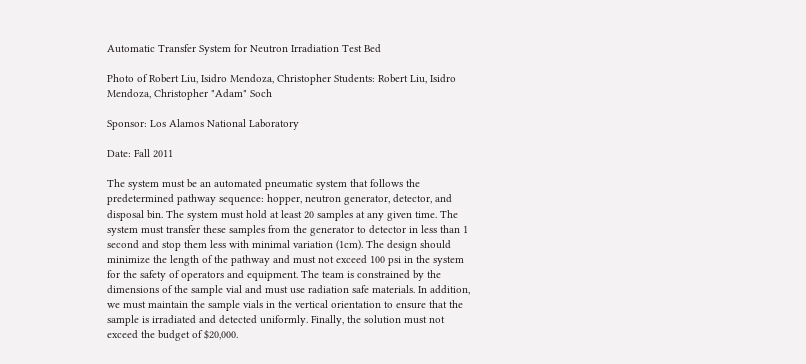Automatic Transfer System for Neutron Irradiation Test Bed

Photo of Robert Liu, Isidro Mendoza, Christopher Students: Robert Liu, Isidro Mendoza, Christopher "Adam" Soch

Sponsor: Los Alamos National Laboratory

Date: Fall 2011

The system must be an automated pneumatic system that follows the predetermined pathway sequence: hopper, neutron generator, detector, and disposal bin. The system must hold at least 20 samples at any given time. The system must transfer these samples from the generator to detector in less than 1 second and stop them less with minimal variation (1cm). The design should minimize the length of the pathway and must not exceed 100 psi in the system for the safety of operators and equipment. The team is constrained by the dimensions of the sample vial and must use radiation safe materials. In addition, we must maintain the sample vials in the vertical orientation to ensure that the sample is irradiated and detected uniformly. Finally, the solution must not exceed the budget of $20,000.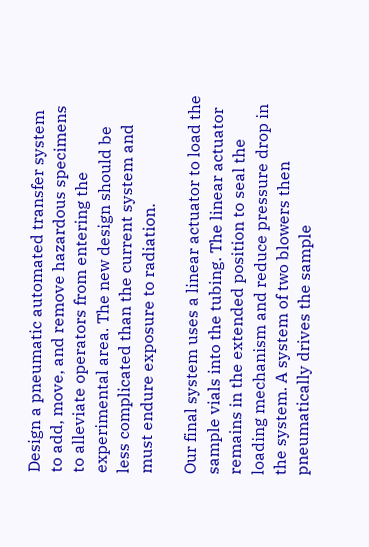Design a pneumatic automated transfer system to add, move, and remove hazardous specimens to alleviate operators from entering the experimental area. The new design should be less complicated than the current system and must endure exposure to radiation.

Our final system uses a linear actuator to load the sample vials into the tubing. The linear actuator remains in the extended position to seal the loading mechanism and reduce pressure drop in the system. A system of two blowers then pneumatically drives the sample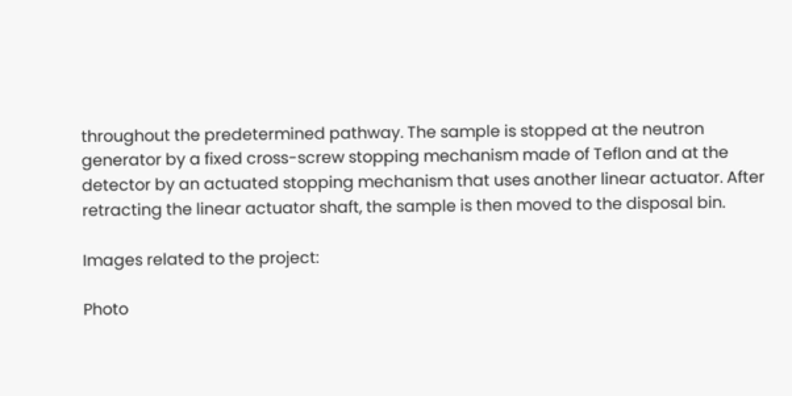throughout the predetermined pathway. The sample is stopped at the neutron generator by a fixed cross-screw stopping mechanism made of Teflon and at the detector by an actuated stopping mechanism that uses another linear actuator. After retracting the linear actuator shaft, the sample is then moved to the disposal bin.

Images related to the project:

Photo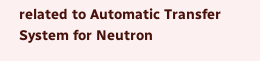related to Automatic Transfer System for Neutron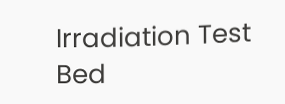Irradiation Test Bed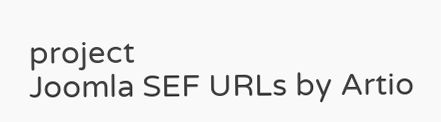project
Joomla SEF URLs by Artio